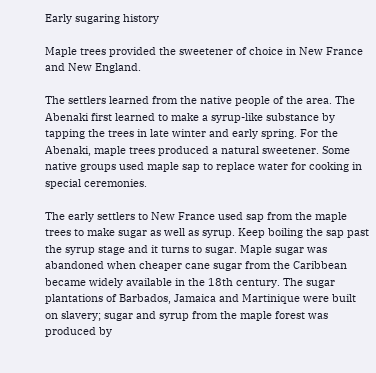Early sugaring history

Maple trees provided the sweetener of choice in New France and New England.

The settlers learned from the native people of the area. The Abenaki first learned to make a syrup-like substance by tapping the trees in late winter and early spring. For the Abenaki, maple trees produced a natural sweetener. Some native groups used maple sap to replace water for cooking in special ceremonies.

The early settlers to New France used sap from the maple trees to make sugar as well as syrup. Keep boiling the sap past the syrup stage and it turns to sugar. Maple sugar was abandoned when cheaper cane sugar from the Caribbean became widely available in the 18th century. The sugar plantations of Barbados, Jamaica and Martinique were built on slavery; sugar and syrup from the maple forest was produced by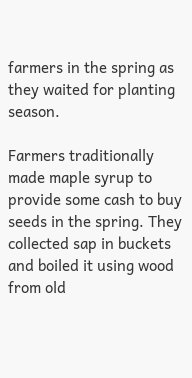farmers in the spring as they waited for planting season.

Farmers traditionally made maple syrup to provide some cash to buy seeds in the spring. They collected sap in buckets and boiled it using wood from old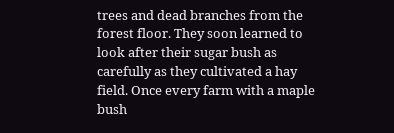trees and dead branches from the forest floor. They soon learned to look after their sugar bush as carefully as they cultivated a hay field. Once every farm with a maple bush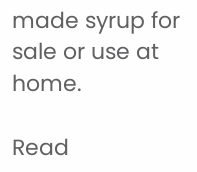made syrup for sale or use at home.

Read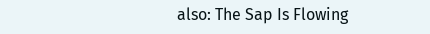also: The Sap Is Flowing